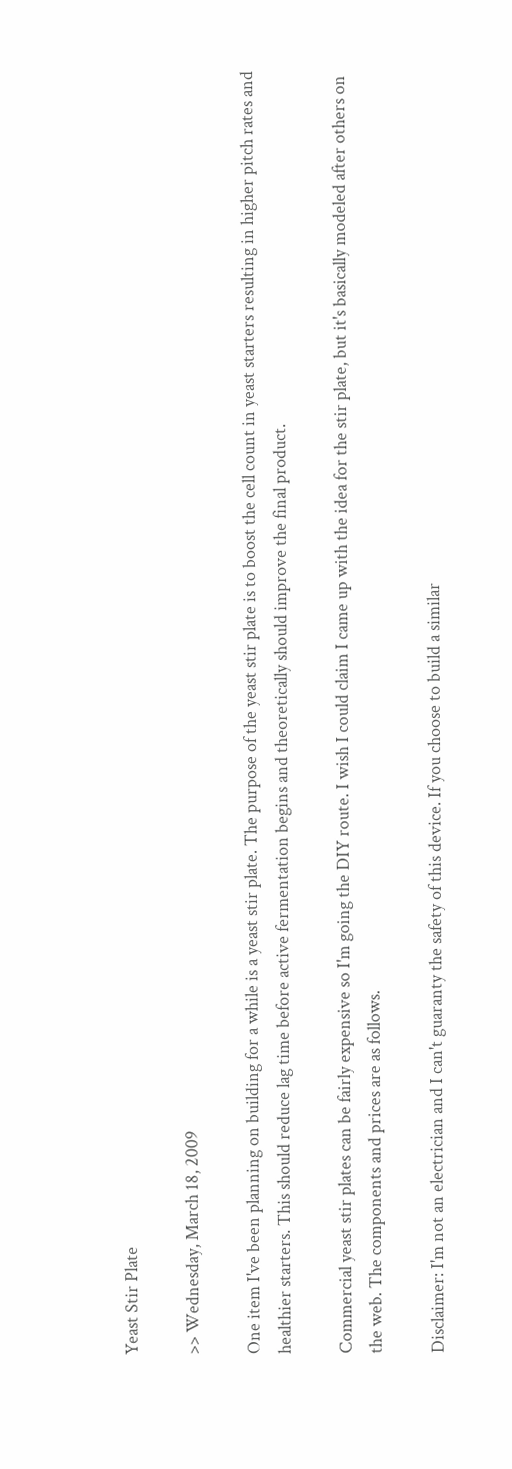Yeast Stir Plate

>> Wednesday, March 18, 2009

One item I've been planning on building for a while is a yeast stir plate. The purpose of the yeast stir plate is to boost the cell count in yeast starters resulting in higher pitch rates and healthier starters. This should reduce lag time before active fermentation begins and theoretically should improve the final product.

Commercial yeast stir plates can be fairly expensive so I'm going the DIY route. I wish I could claim I came up with the idea for the stir plate, but it's basically modeled after others on the web. The components and prices are as follows.

Disclaimer: I'm not an electrician and I can't guaranty the safety of this device. If you choose to build a similar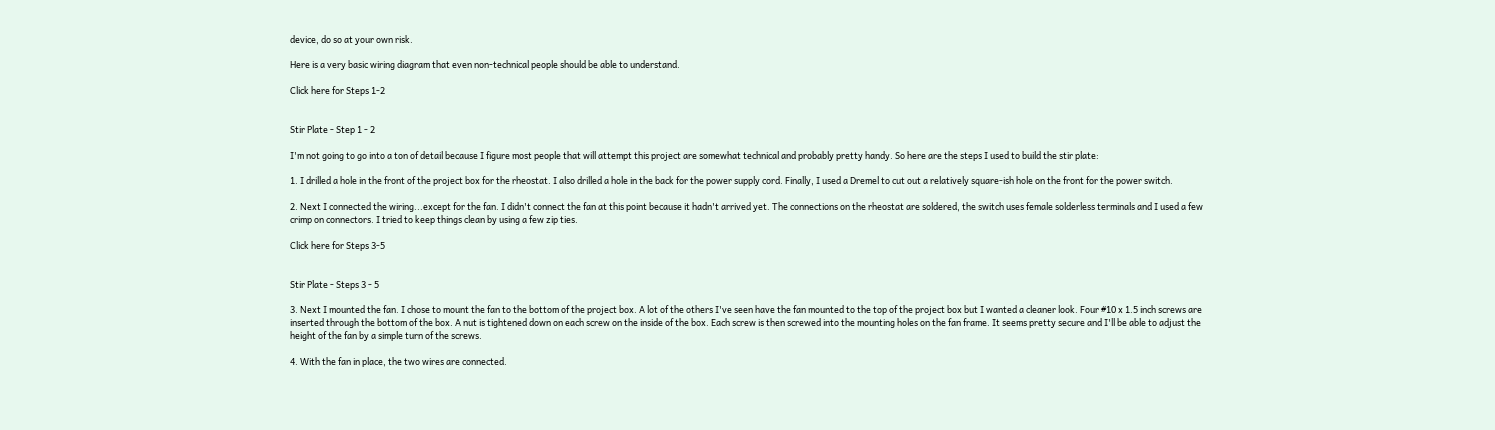device, do so at your own risk.

Here is a very basic wiring diagram that even non-technical people should be able to understand.

Click here for Steps 1-2


Stir Plate - Step 1 - 2

I'm not going to go into a ton of detail because I figure most people that will attempt this project are somewhat technical and probably pretty handy. So here are the steps I used to build the stir plate:

1. I drilled a hole in the front of the project box for the rheostat. I also drilled a hole in the back for the power supply cord. Finally, I used a Dremel to cut out a relatively square-ish hole on the front for the power switch.

2. Next I connected the wiring...except for the fan. I didn't connect the fan at this point because it hadn't arrived yet. The connections on the rheostat are soldered, the switch uses female solderless terminals and I used a few crimp on connectors. I tried to keep things clean by using a few zip ties.

Click here for Steps 3-5


Stir Plate - Steps 3 - 5

3. Next I mounted the fan. I chose to mount the fan to the bottom of the project box. A lot of the others I've seen have the fan mounted to the top of the project box but I wanted a cleaner look. Four #10 x 1.5 inch screws are inserted through the bottom of the box. A nut is tightened down on each screw on the inside of the box. Each screw is then screwed into the mounting holes on the fan frame. It seems pretty secure and I'll be able to adjust the height of the fan by a simple turn of the screws.

4. With the fan in place, the two wires are connected.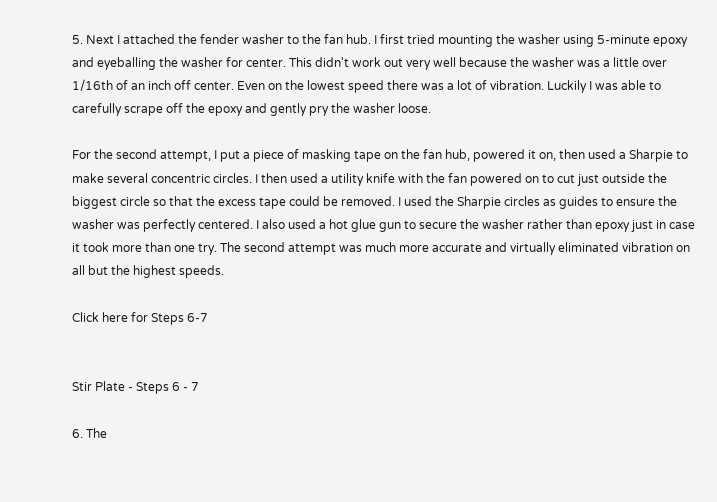5. Next I attached the fender washer to the fan hub. I first tried mounting the washer using 5-minute epoxy and eyeballing the washer for center. This didn't work out very well because the washer was a little over 1/16th of an inch off center. Even on the lowest speed there was a lot of vibration. Luckily I was able to carefully scrape off the epoxy and gently pry the washer loose.

For the second attempt, I put a piece of masking tape on the fan hub, powered it on, then used a Sharpie to make several concentric circles. I then used a utility knife with the fan powered on to cut just outside the biggest circle so that the excess tape could be removed. I used the Sharpie circles as guides to ensure the washer was perfectly centered. I also used a hot glue gun to secure the washer rather than epoxy just in case it took more than one try. The second attempt was much more accurate and virtually eliminated vibration on all but the highest speeds.

Click here for Steps 6-7


Stir Plate - Steps 6 - 7

6. The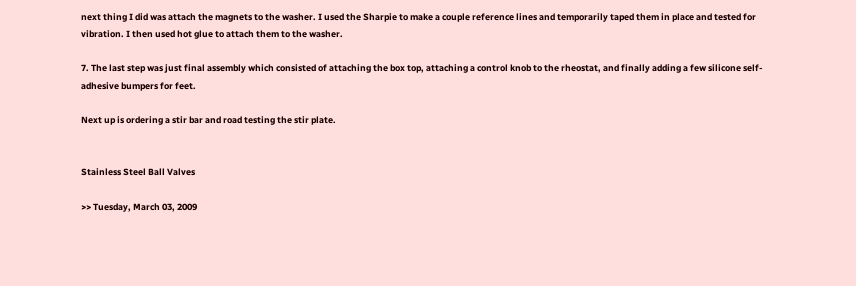next thing I did was attach the magnets to the washer. I used the Sharpie to make a couple reference lines and temporarily taped them in place and tested for vibration. I then used hot glue to attach them to the washer.

7. The last step was just final assembly which consisted of attaching the box top, attaching a control knob to the rheostat, and finally adding a few silicone self-adhesive bumpers for feet.

Next up is ordering a stir bar and road testing the stir plate.


Stainless Steel Ball Valves

>> Tuesday, March 03, 2009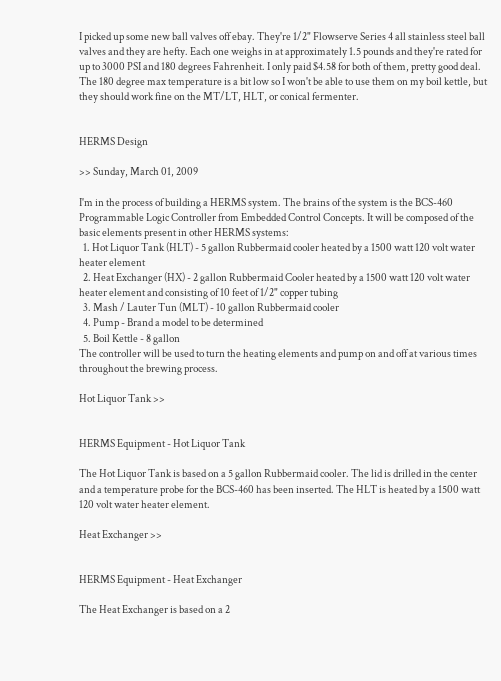I picked up some new ball valves off ebay. They're 1/2" Flowserve Series 4 all stainless steel ball valves and they are hefty. Each one weighs in at approximately 1.5 pounds and they're rated for up to 3000 PSI and 180 degrees Fahrenheit. I only paid $4.58 for both of them, pretty good deal. The 180 degree max temperature is a bit low so I won't be able to use them on my boil kettle, but they should work fine on the MT/LT, HLT, or conical fermenter.


HERMS Design

>> Sunday, March 01, 2009

I'm in the process of building a HERMS system. The brains of the system is the BCS-460 Programmable Logic Controller from Embedded Control Concepts. It will be composed of the basic elements present in other HERMS systems:
  1. Hot Liquor Tank (HLT) - 5 gallon Rubbermaid cooler heated by a 1500 watt 120 volt water heater element
  2. Heat Exchanger (HX) - 2 gallon Rubbermaid Cooler heated by a 1500 watt 120 volt water heater element and consisting of 10 feet of 1/2" copper tubing
  3. Mash / Lauter Tun (MLT) - 10 gallon Rubbermaid cooler
  4. Pump - Brand a model to be determined
  5. Boil Kettle - 8 gallon
The controller will be used to turn the heating elements and pump on and off at various times throughout the brewing process.

Hot Liquor Tank >>


HERMS Equipment - Hot Liquor Tank

The Hot Liquor Tank is based on a 5 gallon Rubbermaid cooler. The lid is drilled in the center and a temperature probe for the BCS-460 has been inserted. The HLT is heated by a 1500 watt 120 volt water heater element.

Heat Exchanger >>


HERMS Equipment - Heat Exchanger

The Heat Exchanger is based on a 2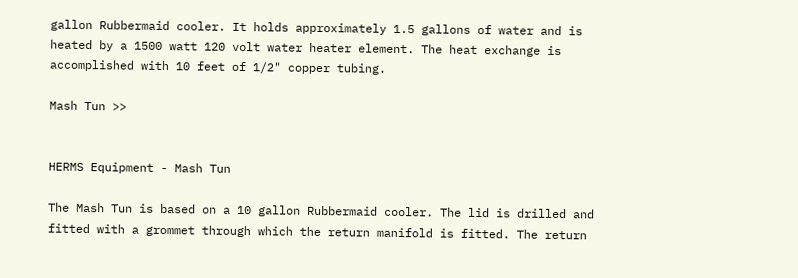gallon Rubbermaid cooler. It holds approximately 1.5 gallons of water and is heated by a 1500 watt 120 volt water heater element. The heat exchange is accomplished with 10 feet of 1/2" copper tubing.

Mash Tun >>


HERMS Equipment - Mash Tun

The Mash Tun is based on a 10 gallon Rubbermaid cooler. The lid is drilled and fitted with a grommet through which the return manifold is fitted. The return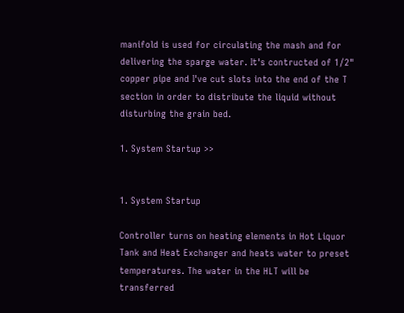manifold is used for circulating the mash and for delivering the sparge water. It's contructed of 1/2" copper pipe and I've cut slots into the end of the T section in order to distribute the liquid without disturbing the grain bed.

1. System Startup >>


1. System Startup

Controller turns on heating elements in Hot Liquor Tank and Heat Exchanger and heats water to preset temperatures. The water in the HLT will be transferred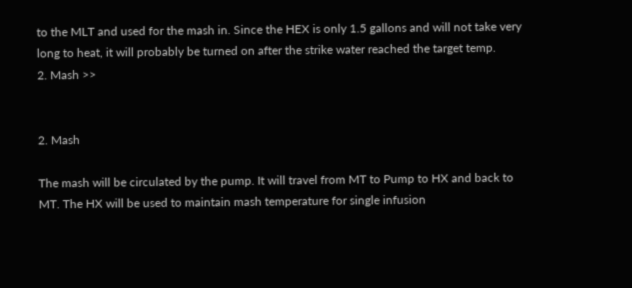to the MLT and used for the mash in. Since the HEX is only 1.5 gallons and will not take very long to heat, it will probably be turned on after the strike water reached the target temp.
2. Mash >>


2. Mash

The mash will be circulated by the pump. It will travel from MT to Pump to HX and back to MT. The HX will be used to maintain mash temperature for single infusion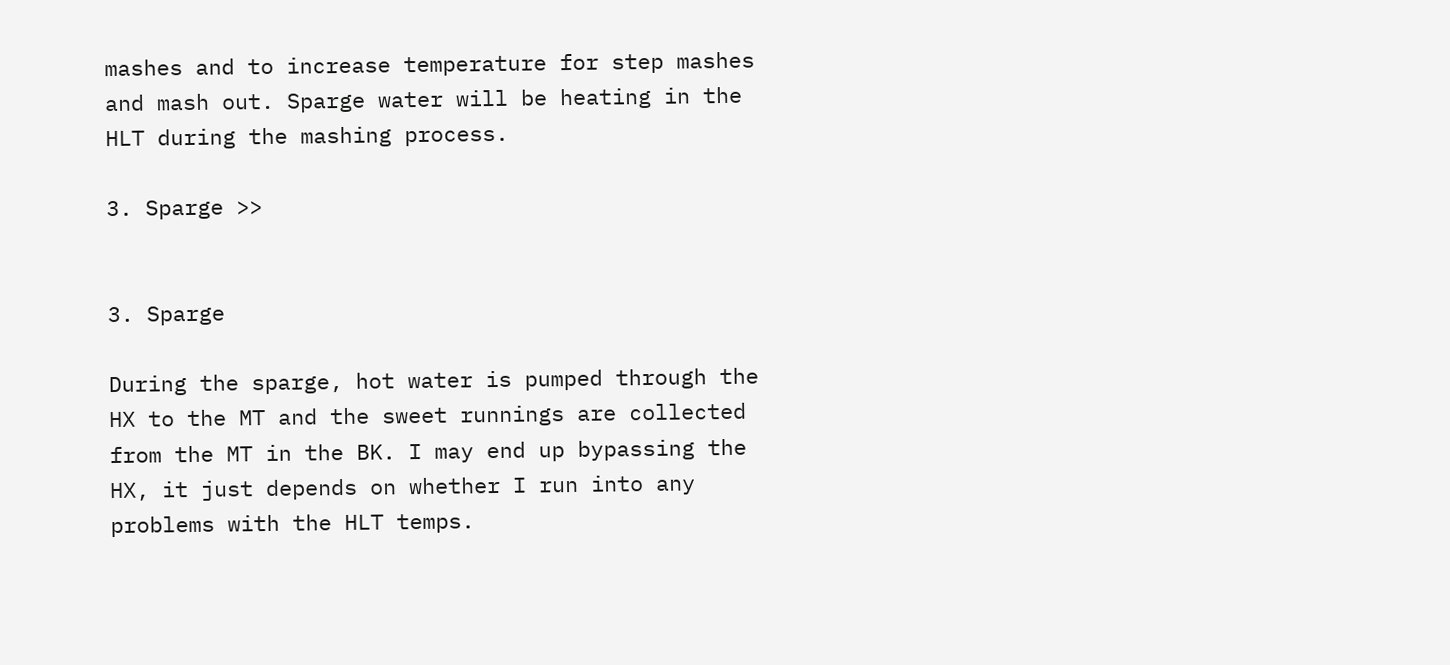mashes and to increase temperature for step mashes and mash out. Sparge water will be heating in the HLT during the mashing process.

3. Sparge >>


3. Sparge

During the sparge, hot water is pumped through the HX to the MT and the sweet runnings are collected from the MT in the BK. I may end up bypassing the HX, it just depends on whether I run into any problems with the HLT temps.